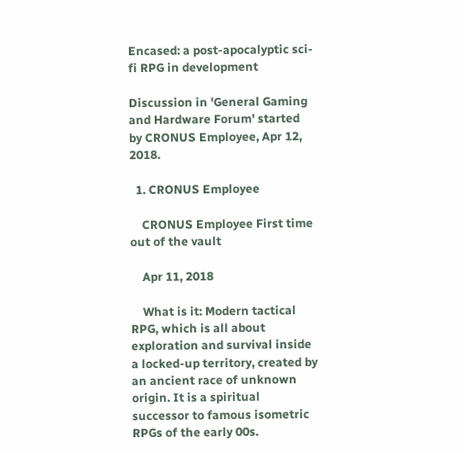Encased: a post-apocalyptic sci-fi RPG in development

Discussion in 'General Gaming and Hardware Forum' started by CRONUS Employee, Apr 12, 2018.

  1. CRONUS Employee

    CRONUS Employee First time out of the vault

    Apr 11, 2018

    What is it: Modern tactical RPG, which is all about exploration and survival inside a locked-up territory, created by an ancient race of unknown origin. It is a spiritual successor to famous isometric RPGs of the early 00s.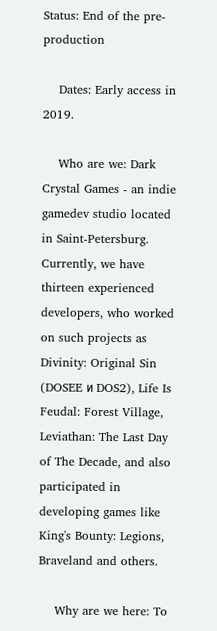Status: End of the pre-production

    Dates: Early access in 2019.

    Who are we: Dark Crystal Games - an indie gamedev studio located in Saint-Petersburg. Currently, we have thirteen experienced developers, who worked on such projects as Divinity: Original Sin (DOSEE и DOS2), Life Is Feudal: Forest Village, Leviathan: The Last Day of The Decade, and also participated in developing games like King's Bounty: Legions, Braveland and others.

    Why are we here: To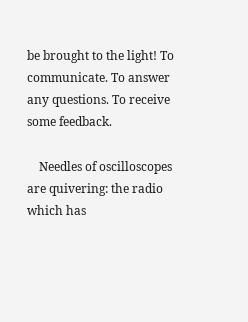be brought to the light! To communicate. To answer any questions. To receive some feedback.

    Needles of oscilloscopes are quivering: the radio which has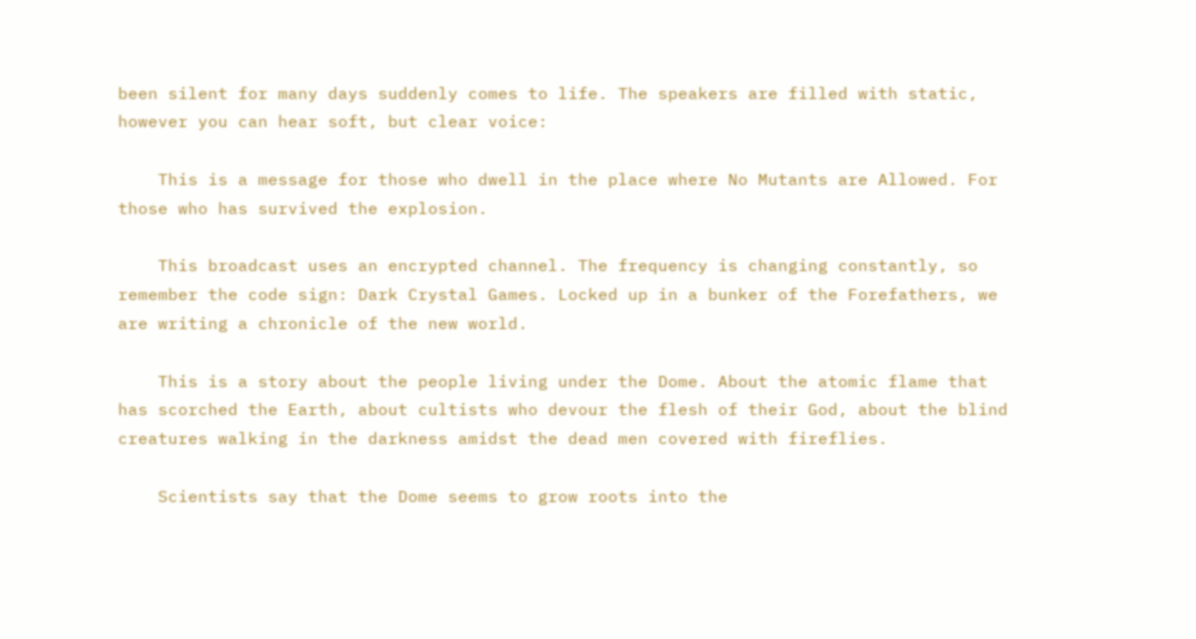been silent for many days suddenly comes to life. The speakers are filled with static, however you can hear soft, but clear voice:

    This is a message for those who dwell in the place where No Mutants are Allowed. For those who has survived the explosion.

    This broadcast uses an encrypted channel. The frequency is changing constantly, so remember the code sign: Dark Crystal Games. Locked up in a bunker of the Forefathers, we are writing a chronicle of the new world.

    This is a story about the people living under the Dome. About the atomic flame that has scorched the Earth, about cultists who devour the flesh of their God, about the blind creatures walking in the darkness amidst the dead men covered with fireflies.

    Scientists say that the Dome seems to grow roots into the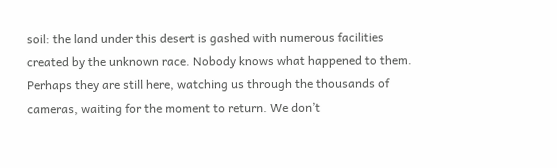soil: the land under this desert is gashed with numerous facilities created by the unknown race. Nobody knows what happened to them. Perhaps they are still here, watching us through the thousands of cameras, waiting for the moment to return. We don’t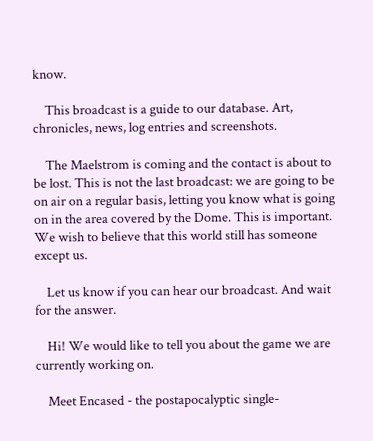know.

    This broadcast is a guide to our database. Art, chronicles, news, log entries and screenshots.

    The Maelstrom is coming and the contact is about to be lost. This is not the last broadcast: we are going to be on air on a regular basis, letting you know what is going on in the area covered by the Dome. This is important. We wish to believe that this world still has someone except us.

    Let us know if you can hear our broadcast. And wait for the answer.

    Hi! We would like to tell you about the game we are currently working on.

    Meet Encased - the postapocalyptic single-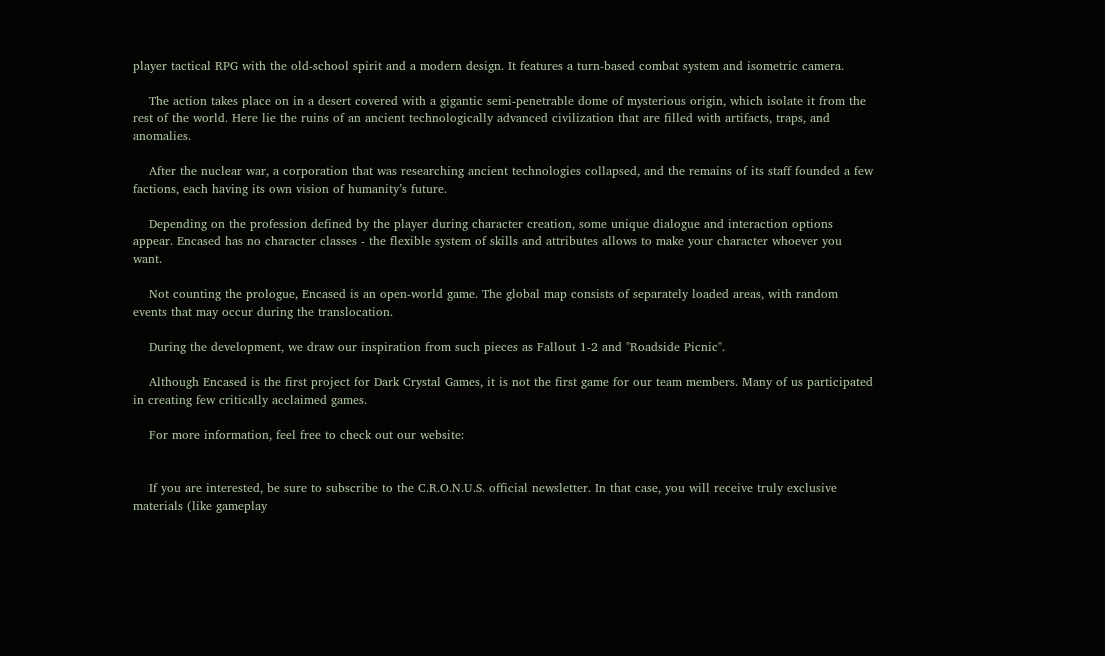player tactical RPG with the old-school spirit and a modern design. It features a turn-based combat system and isometric camera.

    The action takes place on in a desert covered with a gigantic semi-penetrable dome of mysterious origin, which isolate it from the rest of the world. Here lie the ruins of an ancient technologically advanced civilization that are filled with artifacts, traps, and anomalies.

    After the nuclear war, a corporation that was researching ancient technologies collapsed, and the remains of its staff founded a few factions, each having its own vision of humanity’s future.

    Depending on the profession defined by the player during character creation, some unique dialogue and interaction options appear. Encased has no character classes - the flexible system of skills and attributes allows to make your character whoever you want.

    Not counting the prologue, Encased is an open-world game. The global map consists of separately loaded areas, with random events that may occur during the translocation.

    During the development, we draw our inspiration from such pieces as Fallout 1-2 and "Roadside Picnic".

    Although Encased is the first project for Dark Crystal Games, it is not the first game for our team members. Many of us participated in creating few critically acclaimed games.

    For more information, feel free to check out our website:


    If you are interested, be sure to subscribe to the C.R.O.N.U.S. official newsletter. In that case, you will receive truly exclusive materials (like gameplay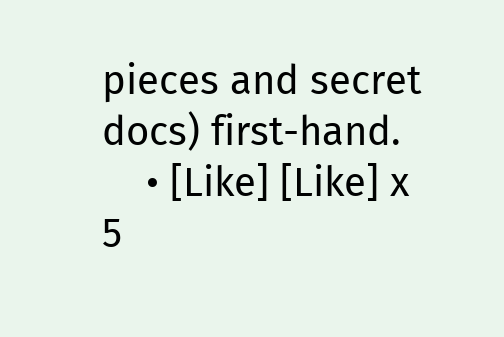pieces and secret docs) first-hand.
    • [Like] [Like] x 5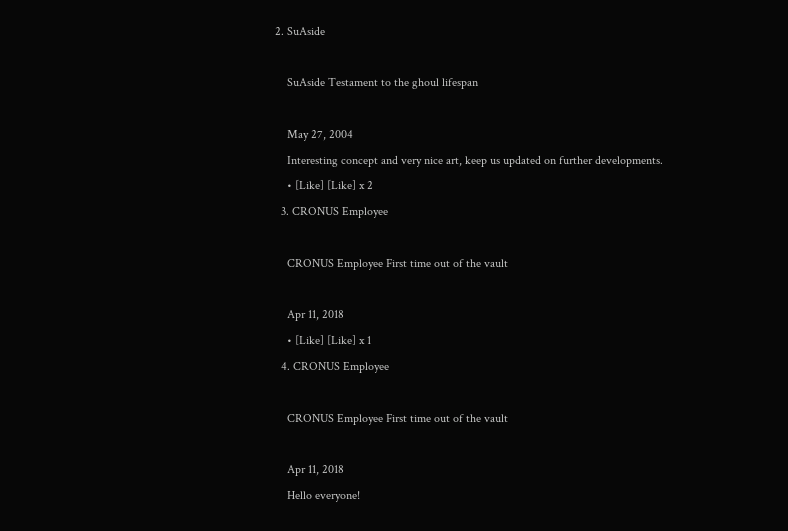2. SuAside

    SuAside Testament to the ghoul lifespan

    May 27, 2004
    Interesting concept and very nice art, keep us updated on further developments.
    • [Like] [Like] x 2
  3. CRONUS Employee

    CRONUS Employee First time out of the vault

    Apr 11, 2018
    • [Like] [Like] x 1
  4. CRONUS Employee

    CRONUS Employee First time out of the vault

    Apr 11, 2018
    Hello everyone!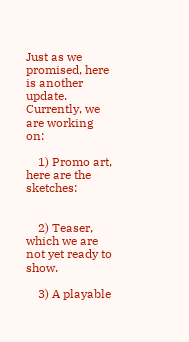Just as we promised, here is another update. Currently, we are working on:

    1) Promo art, here are the sketches:


    2) Teaser, which we are not yet ready to show.

    3) A playable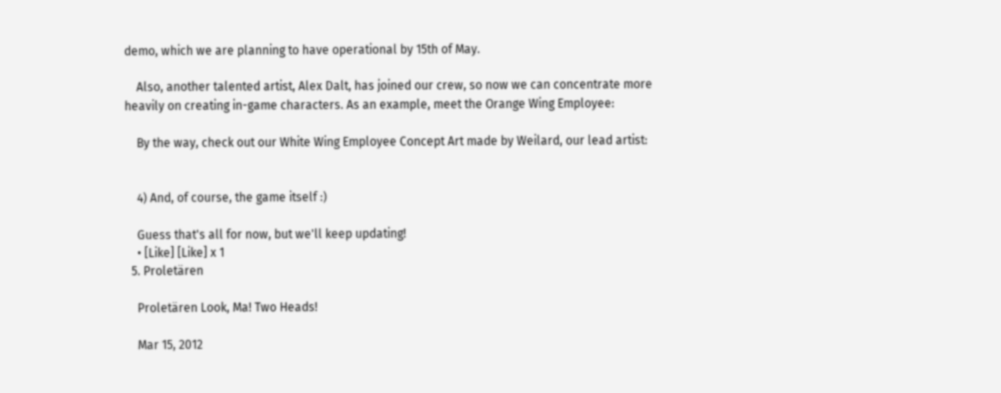demo, which we are planning to have operational by 15th of May.

    Also, another talented artist, Alex Dalt, has joined our crew, so now we can concentrate more heavily on creating in-game characters. As an example, meet the Orange Wing Employee:

    By the way, check out our White Wing Employee Concept Art made by Weilard, our lead artist:


    4) And, of course, the game itself :)

    Guess that's all for now, but we'll keep updating!
    • [Like] [Like] x 1
  5. Proletären

    Proletären Look, Ma! Two Heads!

    Mar 15, 2012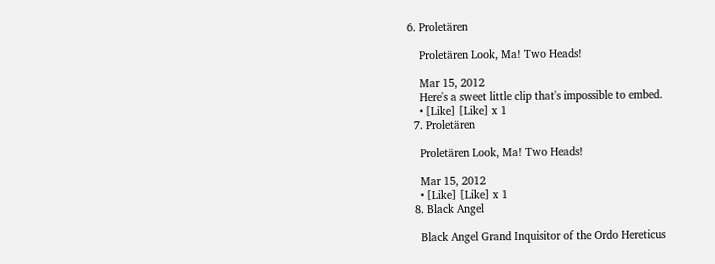6. Proletären

    Proletären Look, Ma! Two Heads!

    Mar 15, 2012
    Here's a sweet little clip that's impossible to embed.
    • [Like] [Like] x 1
  7. Proletären

    Proletären Look, Ma! Two Heads!

    Mar 15, 2012
    • [Like] [Like] x 1
  8. Black Angel

    Black Angel Grand Inquisitor of the Ordo Hereticus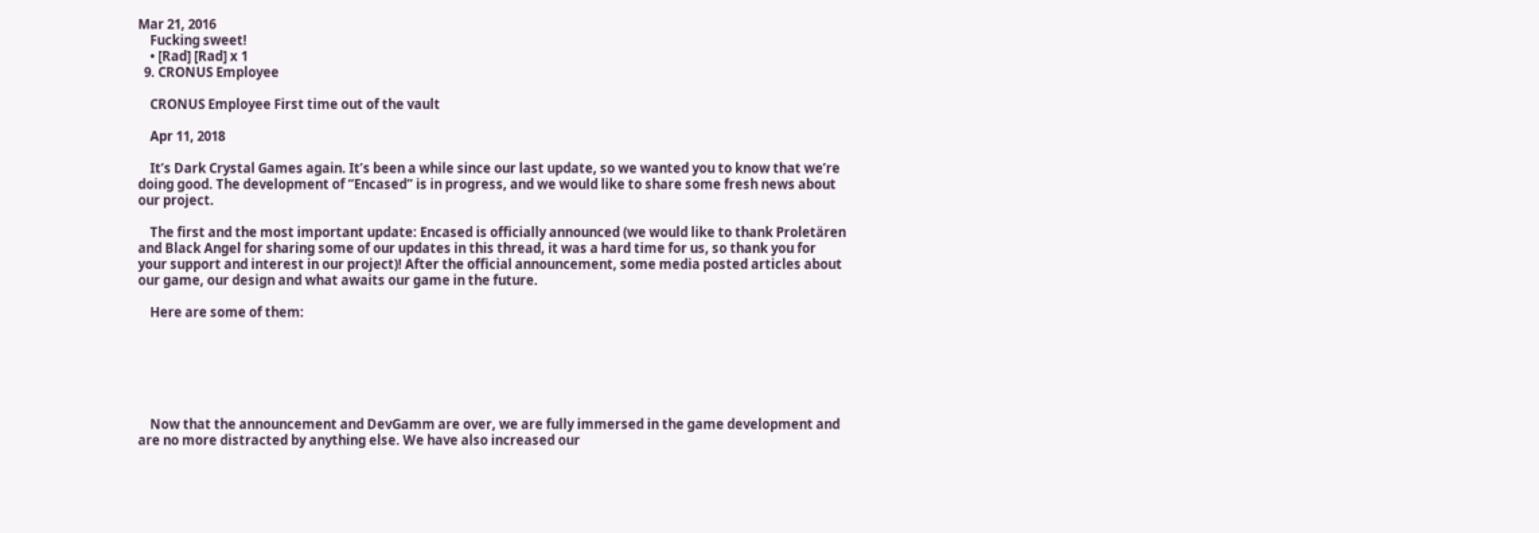Mar 21, 2016
    Fucking sweet!
    • [Rad] [Rad] x 1
  9. CRONUS Employee

    CRONUS Employee First time out of the vault

    Apr 11, 2018

    It’s Dark Crystal Games again. It’s been a while since our last update, so we wanted you to know that we’re doing good. The development of “Encased” is in progress, and we would like to share some fresh news about our project.

    The first and the most important update: Encased is officially announced (we would like to thank Proletären and Black Angel for sharing some of our updates in this thread, it was a hard time for us, so thank you for your support and interest in our project)! After the official announcement, some media posted articles about our game, our design and what awaits our game in the future.

    Here are some of them:






    Now that the announcement and DevGamm are over, we are fully immersed in the game development and are no more distracted by anything else. We have also increased our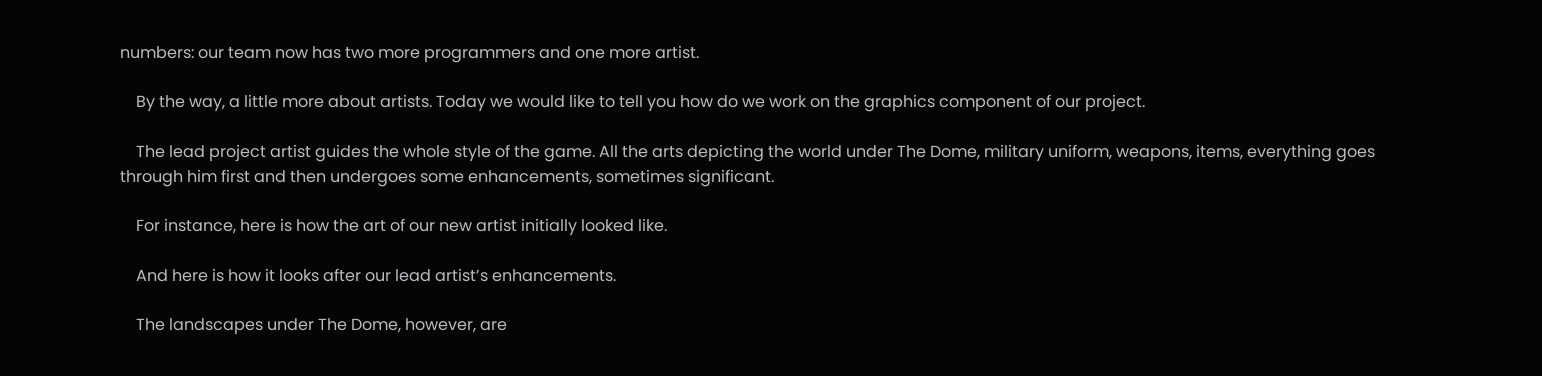numbers: our team now has two more programmers and one more artist.

    By the way, a little more about artists. Today we would like to tell you how do we work on the graphics component of our project.

    The lead project artist guides the whole style of the game. All the arts depicting the world under The Dome, military uniform, weapons, items, everything goes through him first and then undergoes some enhancements, sometimes significant.

    For instance, here is how the art of our new artist initially looked like.

    And here is how it looks after our lead artist’s enhancements.

    The landscapes under The Dome, however, are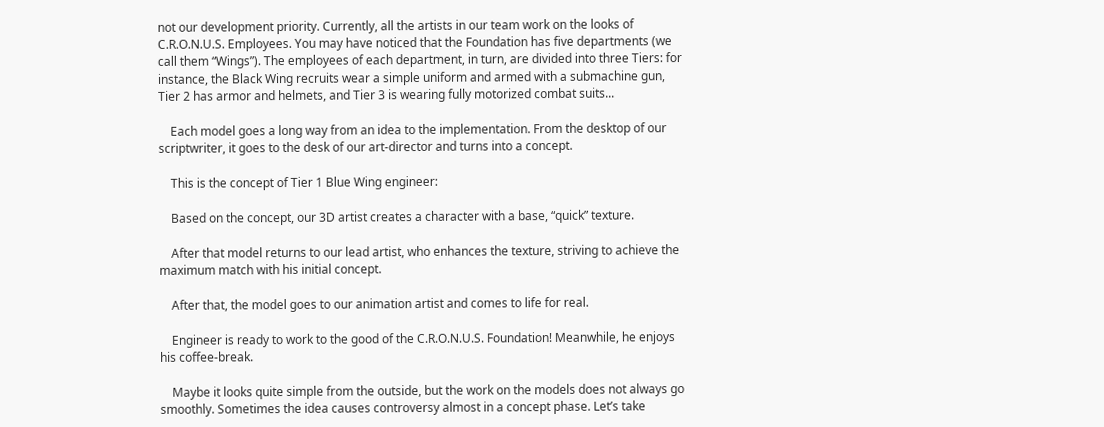not our development priority. Currently, all the artists in our team work on the looks of C.R.O.N.U.S. Employees. You may have noticed that the Foundation has five departments (we call them “Wings”). The employees of each department, in turn, are divided into three Tiers: for instance, the Black Wing recruits wear a simple uniform and armed with a submachine gun, Tier 2 has armor and helmets, and Tier 3 is wearing fully motorized combat suits...

    Each model goes a long way from an idea to the implementation. From the desktop of our scriptwriter, it goes to the desk of our art-director and turns into a concept.

    This is the concept of Tier 1 Blue Wing engineer:

    Based on the concept, our 3D artist creates a character with a base, “quick” texture.

    After that model returns to our lead artist, who enhances the texture, striving to achieve the maximum match with his initial concept.

    After that, the model goes to our animation artist and comes to life for real.

    Engineer is ready to work to the good of the C.R.O.N.U.S. Foundation! Meanwhile, he enjoys his coffee-break.

    Maybe it looks quite simple from the outside, but the work on the models does not always go smoothly. Sometimes the idea causes controversy almost in a concept phase. Let’s take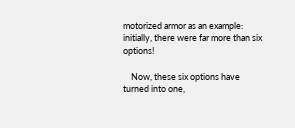motorized armor as an example: initially, there were far more than six options!

    Now, these six options have turned into one,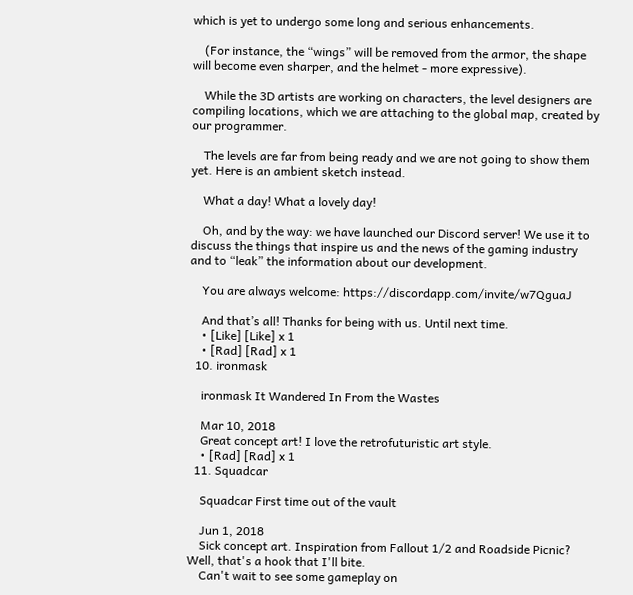which is yet to undergo some long and serious enhancements.

    (For instance, the “wings” will be removed from the armor, the shape will become even sharper, and the helmet - more expressive).

    While the 3D artists are working on characters, the level designers are compiling locations, which we are attaching to the global map, created by our programmer.

    The levels are far from being ready and we are not going to show them yet. Here is an ambient sketch instead.

    What a day! What a lovely day!

    Oh, and by the way: we have launched our Discord server! We use it to discuss the things that inspire us and the news of the gaming industry and to “leak” the information about our development.

    You are always welcome: https://discordapp.com/invite/w7QguaJ

    And that’s all! Thanks for being with us. Until next time.
    • [Like] [Like] x 1
    • [Rad] [Rad] x 1
  10. ironmask

    ironmask It Wandered In From the Wastes

    Mar 10, 2018
    Great concept art! I love the retrofuturistic art style.
    • [Rad] [Rad] x 1
  11. Squadcar

    Squadcar First time out of the vault

    Jun 1, 2018
    Sick concept art. Inspiration from Fallout 1/2 and Roadside Picnic? Well, that's a hook that I'll bite.
    Can't wait to see some gameplay on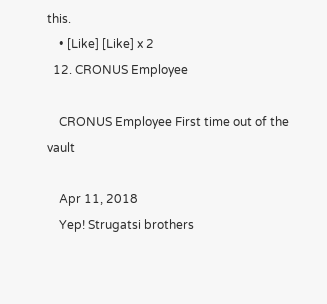this.
    • [Like] [Like] x 2
  12. CRONUS Employee

    CRONUS Employee First time out of the vault

    Apr 11, 2018
    Yep! Strugatsi brothers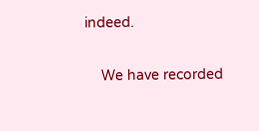indeed.

    We have recorded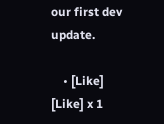our first dev update.

    • [Like] [Like] x 1